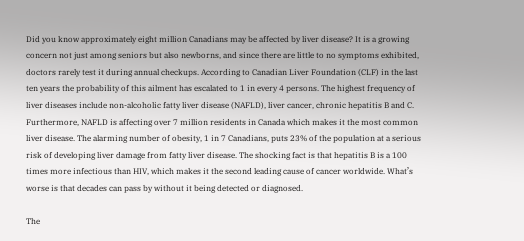Did you know approximately eight million Canadians may be affected by liver disease? It is a growing concern not just among seniors but also newborns, and since there are little to no symptoms exhibited, doctors rarely test it during annual checkups. According to Canadian Liver Foundation (CLF) in the last ten years the probability of this ailment has escalated to 1 in every 4 persons. The highest frequency of liver diseases include non-alcoholic fatty liver disease (NAFLD), liver cancer, chronic hepatitis B and C. Furthermore, NAFLD is affecting over 7 million residents in Canada which makes it the most common liver disease. The alarming number of obesity, 1 in 7 Canadians, puts 23% of the population at a serious risk of developing liver damage from fatty liver disease. The shocking fact is that hepatitis B is a 100 times more infectious than HIV, which makes it the second leading cause of cancer worldwide. What’s worse is that decades can pass by without it being detected or diagnosed.

The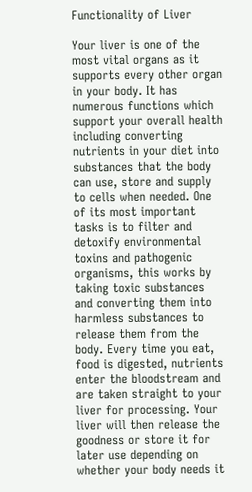Functionality of Liver

Your liver is one of the most vital organs as it supports every other organ in your body. It has numerous functions which support your overall health including converting nutrients in your diet into substances that the body can use, store and supply to cells when needed. One of its most important tasks is to filter and detoxify environmental toxins and pathogenic organisms, this works by taking toxic substances and converting them into harmless substances to release them from the body. Every time you eat, food is digested, nutrients enter the bloodstream and are taken straight to your liver for processing. Your liver will then release the goodness or store it for later use depending on whether your body needs it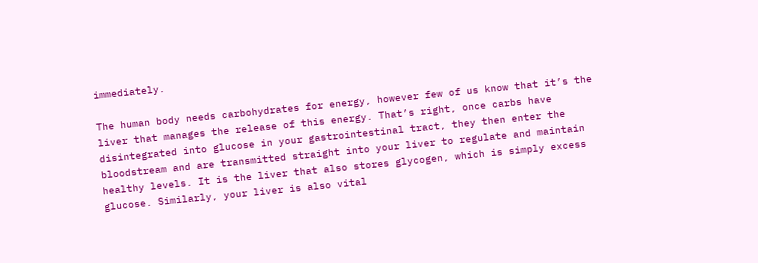immediately.

The human body needs carbohydrates for energy, however few of us know that it’s the liver that manages the release of this energy. That’s right, once carbs have disintegrated into glucose in your gastrointestinal tract, they then enter the bloodstream and are transmitted straight into your liver to regulate and maintain healthy levels. It is the liver that also stores glycogen, which is simply excess glucose. Similarly, your liver is also vital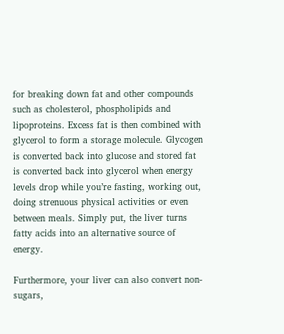for breaking down fat and other compounds such as cholesterol, phospholipids and lipoproteins. Excess fat is then combined with glycerol to form a storage molecule. Glycogen is converted back into glucose and stored fat is converted back into glycerol when energy levels drop while you’re fasting, working out, doing strenuous physical activities or even between meals. Simply put, the liver turns fatty acids into an alternative source of energy.

Furthermore, your liver can also convert non-sugars,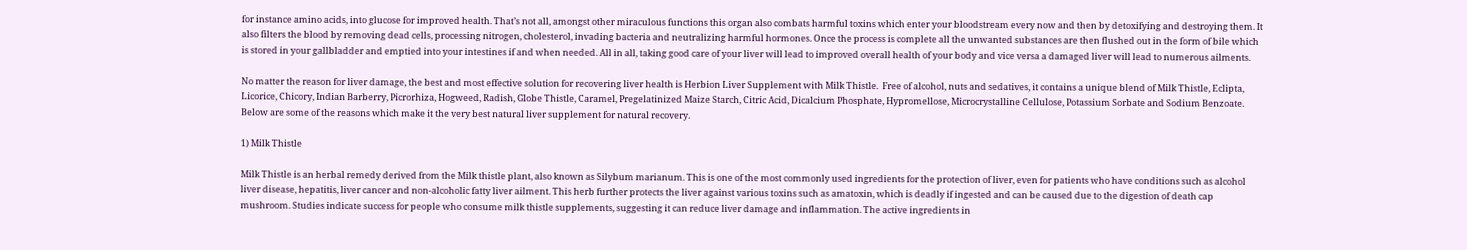for instance amino acids, into glucose for improved health. That’s not all, amongst other miraculous functions this organ also combats harmful toxins which enter your bloodstream every now and then by detoxifying and destroying them. It also filters the blood by removing dead cells, processing nitrogen, cholesterol, invading bacteria and neutralizing harmful hormones. Once the process is complete all the unwanted substances are then flushed out in the form of bile which is stored in your gallbladder and emptied into your intestines if and when needed. All in all, taking good care of your liver will lead to improved overall health of your body and vice versa a damaged liver will lead to numerous ailments.

No matter the reason for liver damage, the best and most effective solution for recovering liver health is Herbion Liver Supplement with Milk Thistle.  Free of alcohol, nuts and sedatives, it contains a unique blend of Milk Thistle, Eclipta, Licorice, Chicory, Indian Barberry, Picrorhiza, Hogweed, Radish, Globe Thistle, Caramel, Pregelatinized Maize Starch, Citric Acid, Dicalcium Phosphate, Hypromellose, Microcrystalline Cellulose, Potassium Sorbate and Sodium Benzoate. Below are some of the reasons which make it the very best natural liver supplement for natural recovery.

1) Milk Thistle

Milk Thistle is an herbal remedy derived from the Milk thistle plant, also known as Silybum marianum. This is one of the most commonly used ingredients for the protection of liver, even for patients who have conditions such as alcohol liver disease, hepatitis, liver cancer and non-alcoholic fatty liver ailment. This herb further protects the liver against various toxins such as amatoxin, which is deadly if ingested and can be caused due to the digestion of death cap mushroom. Studies indicate success for people who consume milk thistle supplements, suggesting it can reduce liver damage and inflammation. The active ingredients in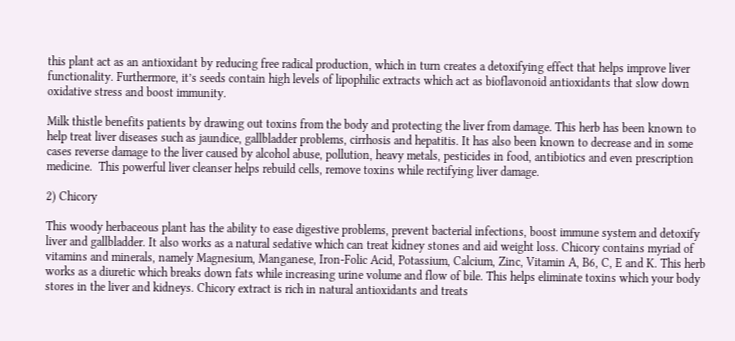this plant act as an antioxidant by reducing free radical production, which in turn creates a detoxifying effect that helps improve liver functionality. Furthermore, it’s seeds contain high levels of lipophilic extracts which act as bioflavonoid antioxidants that slow down oxidative stress and boost immunity.

Milk thistle benefits patients by drawing out toxins from the body and protecting the liver from damage. This herb has been known to help treat liver diseases such as jaundice, gallbladder problems, cirrhosis and hepatitis. It has also been known to decrease and in some cases reverse damage to the liver caused by alcohol abuse, pollution, heavy metals, pesticides in food, antibiotics and even prescription medicine.  This powerful liver cleanser helps rebuild cells, remove toxins while rectifying liver damage.

2) Chicory

This woody herbaceous plant has the ability to ease digestive problems, prevent bacterial infections, boost immune system and detoxify liver and gallbladder. It also works as a natural sedative which can treat kidney stones and aid weight loss. Chicory contains myriad of vitamins and minerals, namely Magnesium, Manganese, Iron-Folic Acid, Potassium, Calcium, Zinc, Vitamin A, B6, C, E and K. This herb works as a diuretic which breaks down fats while increasing urine volume and flow of bile. This helps eliminate toxins which your body stores in the liver and kidneys. Chicory extract is rich in natural antioxidants and treats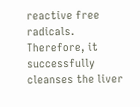reactive free radicals. Therefore, it successfully cleanses the liver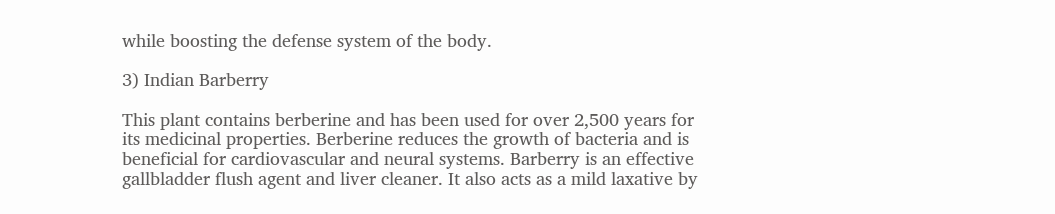while boosting the defense system of the body.

3) Indian Barberry

This plant contains berberine and has been used for over 2,500 years for its medicinal properties. Berberine reduces the growth of bacteria and is beneficial for cardiovascular and neural systems. Barberry is an effective gallbladder flush agent and liver cleaner. It also acts as a mild laxative by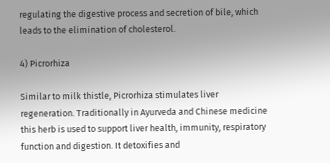regulating the digestive process and secretion of bile, which leads to the elimination of cholesterol.

4) Picrorhiza

Similar to milk thistle, Picrorhiza stimulates liver regeneration. Traditionally in Ayurveda and Chinese medicine this herb is used to support liver health, immunity, respiratory function and digestion. It detoxifies and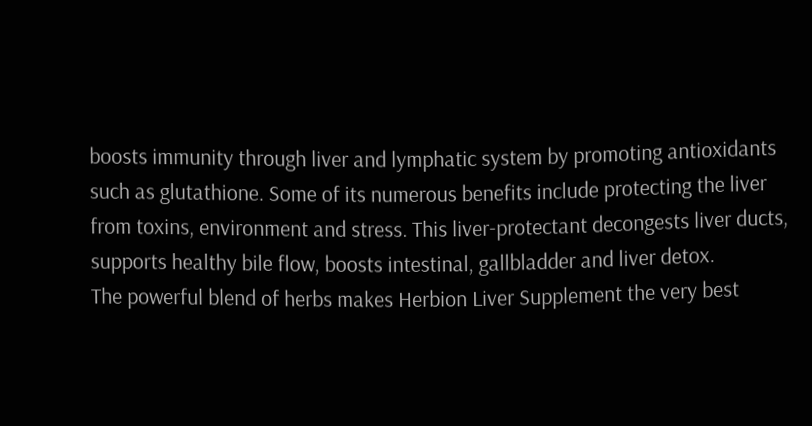boosts immunity through liver and lymphatic system by promoting antioxidants such as glutathione. Some of its numerous benefits include protecting the liver from toxins, environment and stress. This liver-protectant decongests liver ducts, supports healthy bile flow, boosts intestinal, gallbladder and liver detox.
The powerful blend of herbs makes Herbion Liver Supplement the very best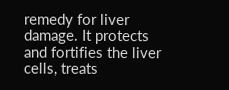remedy for liver damage. It protects and fortifies the liver cells, treats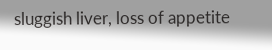sluggish liver, loss of appetite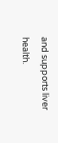and supports liver health.